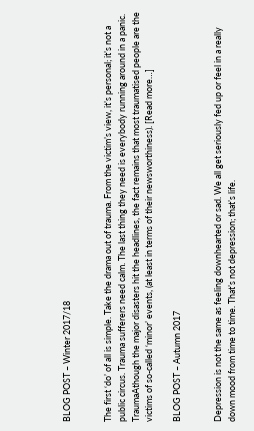BLOG POST – Winter 2017/18


The first ‘do’ of all is simple. Take the drama out of trauma. From the victim’s view, it’s personal; it’s not a public circus. Trauma sufferers need calm. The last thing they need is everybody running around in a panic. TraumaAthough the major disasters hit the headlines, the fact remains that most traumatised people are the victims of so-called ‘minor’ events, (at least in terms of their newsworthiness). [Read more…]

BLOG POST – Autumn 2017


Depression is not the same as feeling downhearted or sad. We all get seriously fed up or feel in a really down mood from time to time. That’s not depression; that’s life.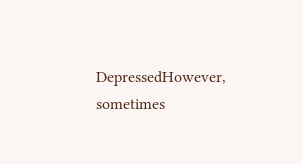DepressedHowever, sometimes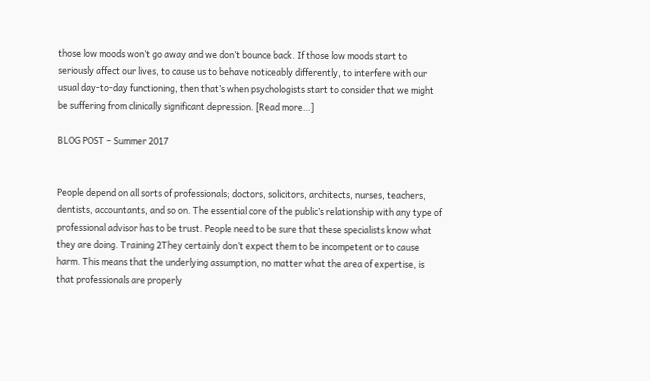those low moods won’t go away and we don’t bounce back. If those low moods start to seriously affect our lives, to cause us to behave noticeably differently, to interfere with our usual day-to-day functioning, then that’s when psychologists start to consider that we might be suffering from clinically significant depression. [Read more…]

BLOG POST – Summer 2017


People depend on all sorts of professionals; doctors, solicitors, architects, nurses, teachers, dentists, accountants, and so on. The essential core of the public’s relationship with any type of professional advisor has to be trust. People need to be sure that these specialists know what they are doing. Training 2They certainly don’t expect them to be incompetent or to cause harm. This means that the underlying assumption, no matter what the area of expertise, is that professionals are properly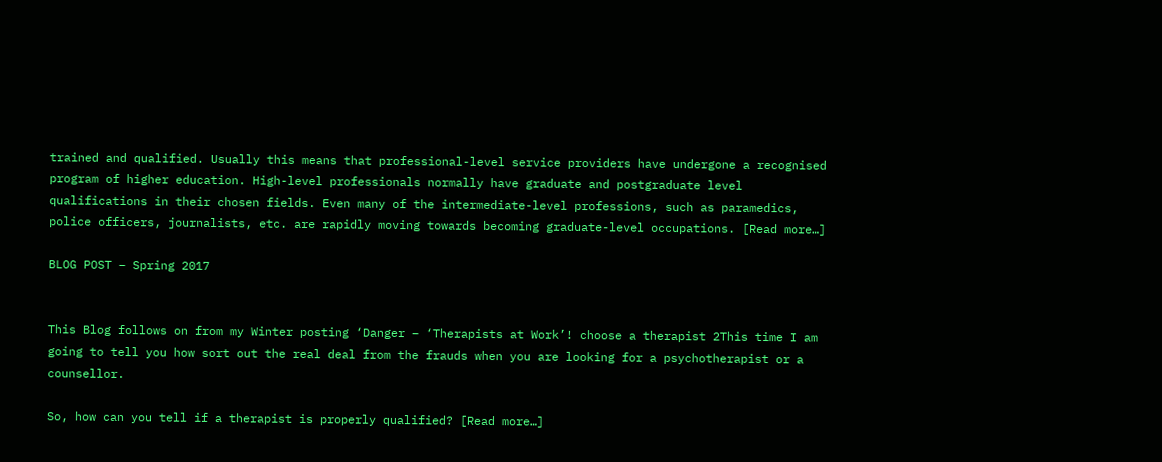trained and qualified. Usually this means that professional-level service providers have undergone a recognised program of higher education. High-level professionals normally have graduate and postgraduate level qualifications in their chosen fields. Even many of the intermediate-level professions, such as paramedics, police officers, journalists, etc. are rapidly moving towards becoming graduate-level occupations. [Read more…]

BLOG POST – Spring 2017


This Blog follows on from my Winter posting ‘Danger – ‘Therapists at Work’! choose a therapist 2This time I am going to tell you how sort out the real deal from the frauds when you are looking for a psychotherapist or a counsellor.

So, how can you tell if a therapist is properly qualified? [Read more…]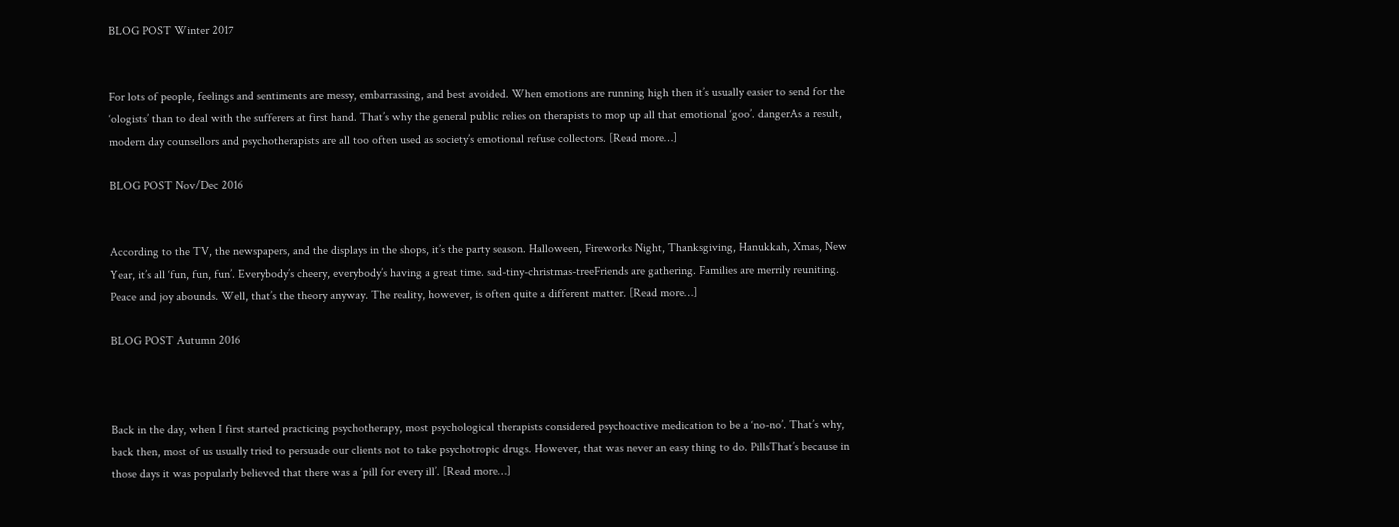BLOG POST Winter 2017


For lots of people, feelings and sentiments are messy, embarrassing, and best avoided. When emotions are running high then it’s usually easier to send for the ‘ologists’ than to deal with the sufferers at first hand. That’s why the general public relies on therapists to mop up all that emotional ‘goo’. dangerAs a result, modern day counsellors and psychotherapists are all too often used as society’s emotional refuse collectors. [Read more…]

BLOG POST Nov/Dec 2016


According to the TV, the newspapers, and the displays in the shops, it’s the party season. Halloween, Fireworks Night, Thanksgiving, Hanukkah, Xmas, New Year, it’s all ‘fun, fun, fun’. Everybody’s cheery, everybody’s having a great time. sad-tiny-christmas-treeFriends are gathering. Families are merrily reuniting. Peace and joy abounds. Well, that’s the theory anyway. The reality, however, is often quite a different matter. [Read more…]

BLOG POST Autumn 2016



Back in the day, when I first started practicing psychotherapy, most psychological therapists considered psychoactive medication to be a ‘no-no’. That’s why, back then, most of us usually tried to persuade our clients not to take psychotropic drugs. However, that was never an easy thing to do. PillsThat’s because in those days it was popularly believed that there was a ‘pill for every ill’. [Read more…]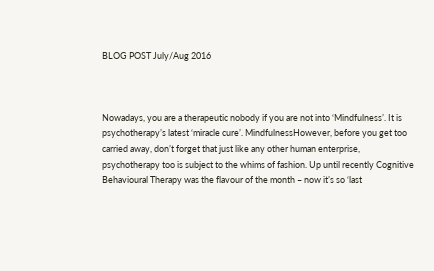BLOG POST July/Aug 2016



Nowadays, you are a therapeutic nobody if you are not into ‘Mindfulness’. It is psychotherapy’s latest ‘miracle cure’. MindfulnessHowever, before you get too carried away, don’t forget that just like any other human enterprise, psychotherapy too is subject to the whims of fashion. Up until recently Cognitive Behavioural Therapy was the flavour of the month – now it’s so ‘last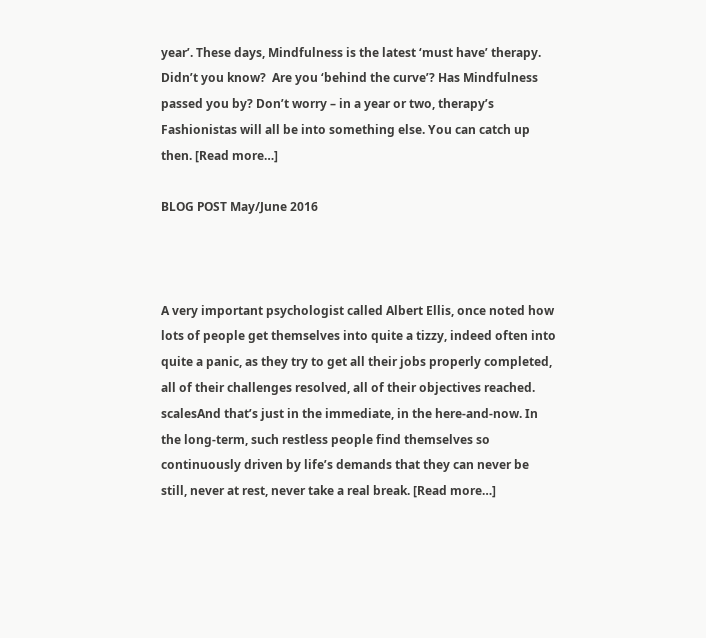year’. These days, Mindfulness is the latest ‘must have’ therapy. Didn’t you know?  Are you ‘behind the curve’? Has Mindfulness passed you by? Don’t worry – in a year or two, therapy’s Fashionistas will all be into something else. You can catch up then. [Read more…]

BLOG POST May/June 2016



A very important psychologist called Albert Ellis, once noted how lots of people get themselves into quite a tizzy, indeed often into quite a panic, as they try to get all their jobs properly completed, all of their challenges resolved, all of their objectives reached. scalesAnd that’s just in the immediate, in the here-and-now. In the long-term, such restless people find themselves so continuously driven by life’s demands that they can never be still, never at rest, never take a real break. [Read more…]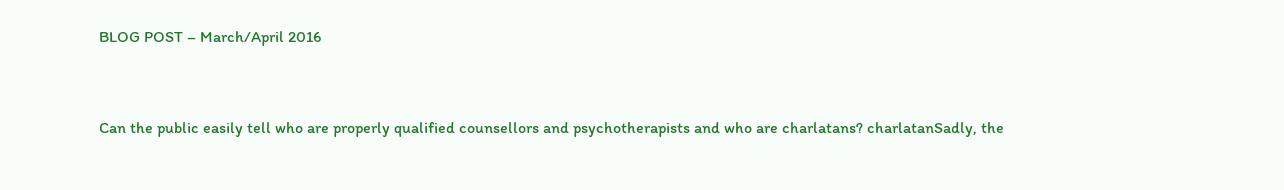BLOG POST – March/April 2016


Can the public easily tell who are properly qualified counsellors and psychotherapists and who are charlatans? charlatanSadly, the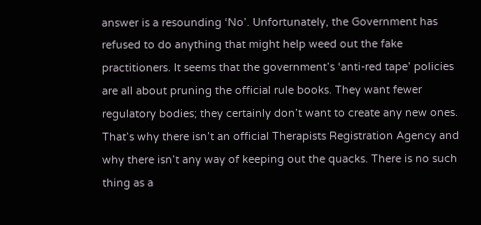answer is a resounding ‘No’. Unfortunately, the Government has refused to do anything that might help weed out the fake practitioners. It seems that the government’s ‘anti-red tape’ policies are all about pruning the official rule books. They want fewer regulatory bodies; they certainly don’t want to create any new ones. That’s why there isn’t an official Therapists Registration Agency and why there isn’t any way of keeping out the quacks. There is no such thing as a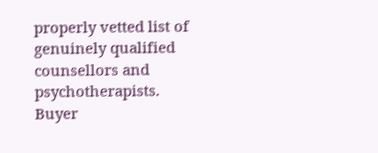properly vetted list of genuinely qualified counsellors and psychotherapists. Buyer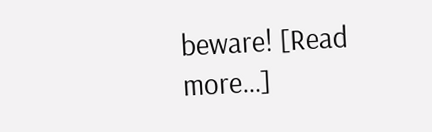beware! [Read more…]